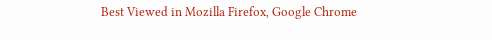Best Viewed in Mozilla Firefox, Google Chrome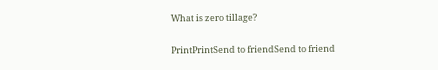What is zero tillage?

PrintPrintSend to friendSend to friend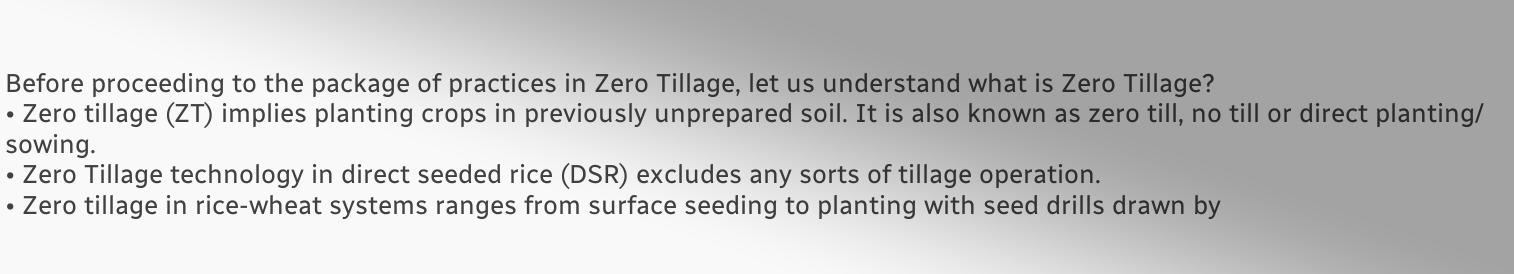Before proceeding to the package of practices in Zero Tillage, let us understand what is Zero Tillage?
• Zero tillage (ZT) implies planting crops in previously unprepared soil. It is also known as zero till, no till or direct planting/ sowing.
• Zero Tillage technology in direct seeded rice (DSR) excludes any sorts of tillage operation.
• Zero tillage in rice-wheat systems ranges from surface seeding to planting with seed drills drawn by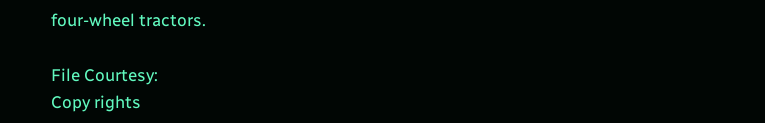four-wheel tractors.

File Courtesy:
Copy rights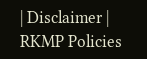| Disclaimer | RKMP Policies